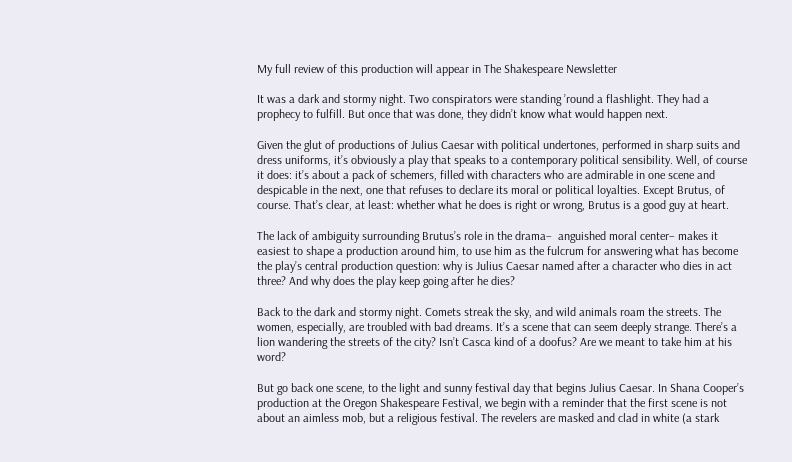My full review of this production will appear in The Shakespeare Newsletter

It was a dark and stormy night. Two conspirators were standing ’round a flashlight. They had a prophecy to fulfill. But once that was done, they didn’t know what would happen next.

Given the glut of productions of Julius Caesar with political undertones, performed in sharp suits and dress uniforms, it’s obviously a play that speaks to a contemporary political sensibility. Well, of course it does: it’s about a pack of schemers, filled with characters who are admirable in one scene and despicable in the next, one that refuses to declare its moral or political loyalties. Except Brutus, of course. That’s clear, at least: whether what he does is right or wrong, Brutus is a good guy at heart.

The lack of ambiguity surrounding Brutus’s role in the drama–  anguished moral center– makes it easiest to shape a production around him, to use him as the fulcrum for answering what has become the play’s central production question: why is Julius Caesar named after a character who dies in act three? And why does the play keep going after he dies?

Back to the dark and stormy night. Comets streak the sky, and wild animals roam the streets. The women, especially, are troubled with bad dreams. It’s a scene that can seem deeply strange. There’s a lion wandering the streets of the city? Isn’t Casca kind of a doofus? Are we meant to take him at his word?

But go back one scene, to the light and sunny festival day that begins Julius Caesar. In Shana Cooper’s production at the Oregon Shakespeare Festival, we begin with a reminder that the first scene is not about an aimless mob, but a religious festival. The revelers are masked and clad in white (a stark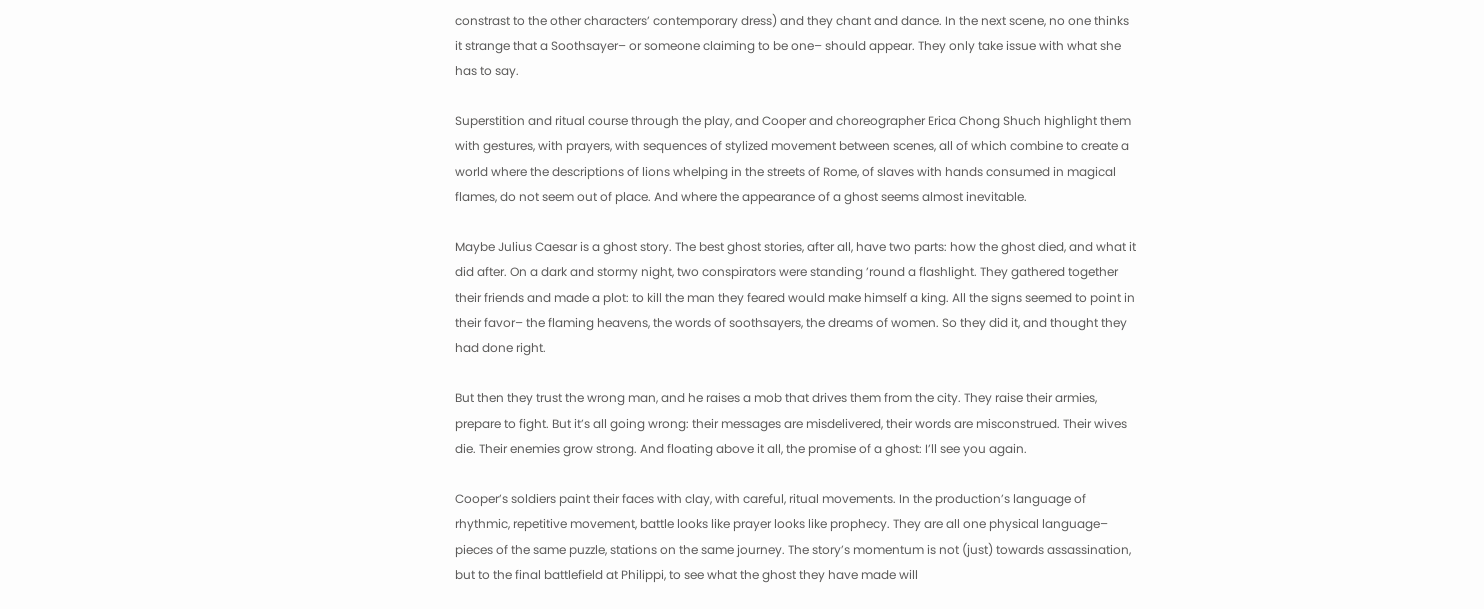constrast to the other characters’ contemporary dress) and they chant and dance. In the next scene, no one thinks it strange that a Soothsayer– or someone claiming to be one– should appear. They only take issue with what she has to say.

Superstition and ritual course through the play, and Cooper and choreographer Erica Chong Shuch highlight them with gestures, with prayers, with sequences of stylized movement between scenes, all of which combine to create a world where the descriptions of lions whelping in the streets of Rome, of slaves with hands consumed in magical flames, do not seem out of place. And where the appearance of a ghost seems almost inevitable.

Maybe Julius Caesar is a ghost story. The best ghost stories, after all, have two parts: how the ghost died, and what it did after. On a dark and stormy night, two conspirators were standing ’round a flashlight. They gathered together their friends and made a plot: to kill the man they feared would make himself a king. All the signs seemed to point in their favor– the flaming heavens, the words of soothsayers, the dreams of women. So they did it, and thought they had done right.

But then they trust the wrong man, and he raises a mob that drives them from the city. They raise their armies, prepare to fight. But it’s all going wrong: their messages are misdelivered, their words are misconstrued. Their wives die. Their enemies grow strong. And floating above it all, the promise of a ghost: I’ll see you again.

Cooper’s soldiers paint their faces with clay, with careful, ritual movements. In the production’s language of rhythmic, repetitive movement, battle looks like prayer looks like prophecy. They are all one physical language– pieces of the same puzzle, stations on the same journey. The story’s momentum is not (just) towards assassination, but to the final battlefield at Philippi, to see what the ghost they have made will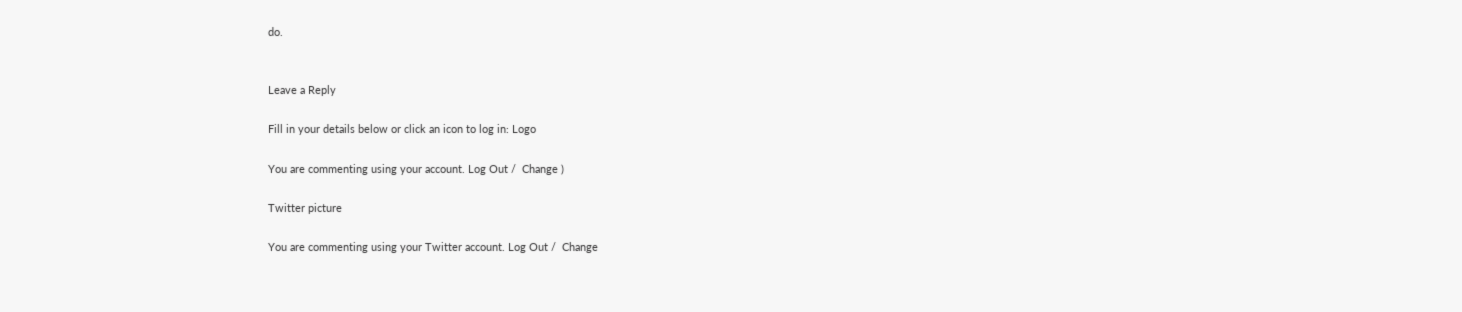do.


Leave a Reply

Fill in your details below or click an icon to log in: Logo

You are commenting using your account. Log Out /  Change )

Twitter picture

You are commenting using your Twitter account. Log Out /  Change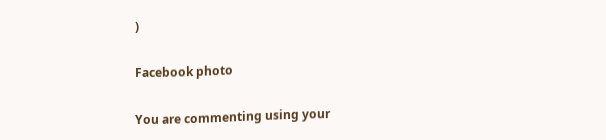)

Facebook photo

You are commenting using your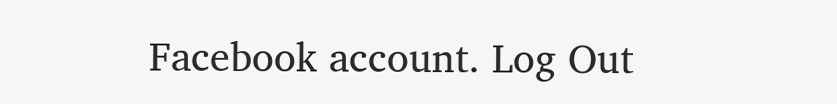Facebook account. Log Out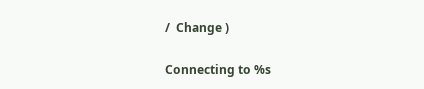/  Change )

Connecting to %s